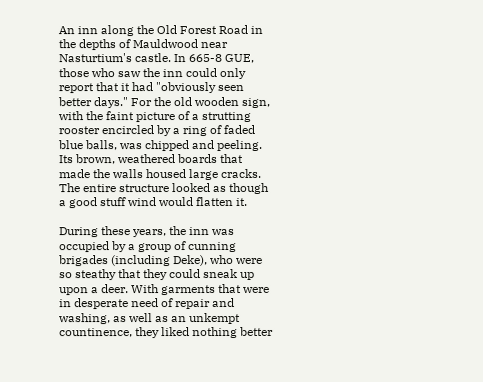An inn along the Old Forest Road in the depths of Mauldwood near Nasturtium's castle. In 665-8 GUE, those who saw the inn could only report that it had "obviously seen better days." For the old wooden sign, with the faint picture of a strutting rooster encircled by a ring of faded blue balls, was chipped and peeling. Its brown, weathered boards that made the walls housed large cracks. The entire structure looked as though a good stuff wind would flatten it.

During these years, the inn was occupied by a group of cunning brigades (including Deke), who were so steathy that they could sneak up upon a deer. With garments that were in desperate need of repair and washing, as well as an unkempt countinence, they liked nothing better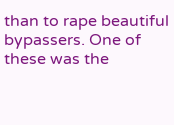than to rape beautiful bypassers. One of these was the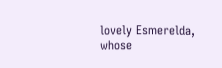lovely Esmerelda, whose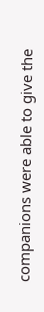companions were able to give the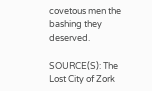covetous men the bashing they deserved.

SOURCE(S): The Lost City of Zork